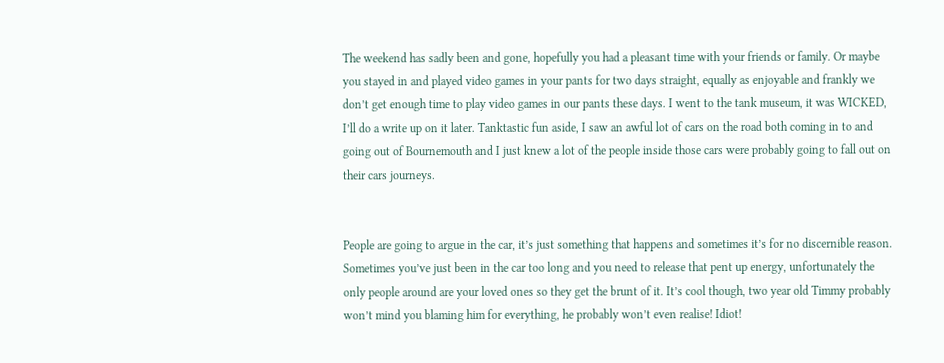The weekend has sadly been and gone, hopefully you had a pleasant time with your friends or family. Or maybe you stayed in and played video games in your pants for two days straight, equally as enjoyable and frankly we don’t get enough time to play video games in our pants these days. I went to the tank museum, it was WICKED, I’ll do a write up on it later. Tanktastic fun aside, I saw an awful lot of cars on the road both coming in to and going out of Bournemouth and I just knew a lot of the people inside those cars were probably going to fall out on their cars journeys.


People are going to argue in the car, it’s just something that happens and sometimes it’s for no discernible reason. Sometimes you’ve just been in the car too long and you need to release that pent up energy, unfortunately the only people around are your loved ones so they get the brunt of it. It’s cool though, two year old Timmy probably won’t mind you blaming him for everything, he probably won’t even realise! Idiot!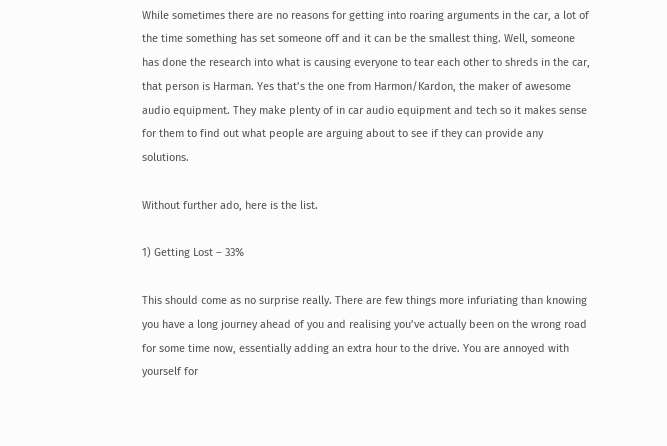While sometimes there are no reasons for getting into roaring arguments in the car, a lot of the time something has set someone off and it can be the smallest thing. Well, someone has done the research into what is causing everyone to tear each other to shreds in the car, that person is Harman. Yes that’s the one from Harmon/Kardon, the maker of awesome audio equipment. They make plenty of in car audio equipment and tech so it makes sense for them to find out what people are arguing about to see if they can provide any solutions.

Without further ado, here is the list.

1) Getting Lost – 33%

This should come as no surprise really. There are few things more infuriating than knowing you have a long journey ahead of you and realising you’ve actually been on the wrong road for some time now, essentially adding an extra hour to the drive. You are annoyed with yourself for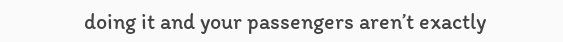doing it and your passengers aren’t exactly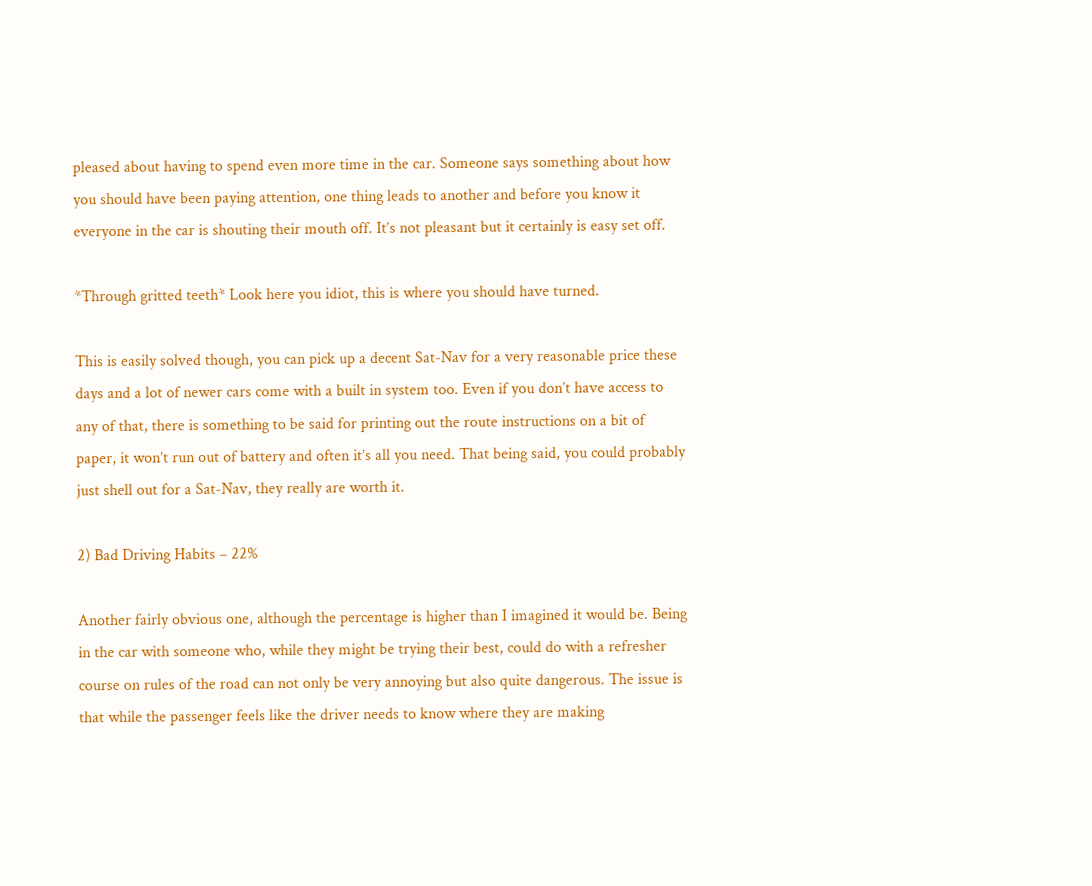pleased about having to spend even more time in the car. Someone says something about how you should have been paying attention, one thing leads to another and before you know it everyone in the car is shouting their mouth off. It’s not pleasant but it certainly is easy set off.

*Through gritted teeth* Look here you idiot, this is where you should have turned.

This is easily solved though, you can pick up a decent Sat-Nav for a very reasonable price these days and a lot of newer cars come with a built in system too. Even if you don’t have access to any of that, there is something to be said for printing out the route instructions on a bit of paper, it won’t run out of battery and often it’s all you need. That being said, you could probably just shell out for a Sat-Nav, they really are worth it.

2) Bad Driving Habits – 22%

Another fairly obvious one, although the percentage is higher than I imagined it would be. Being in the car with someone who, while they might be trying their best, could do with a refresher course on rules of the road can not only be very annoying but also quite dangerous. The issue is that while the passenger feels like the driver needs to know where they are making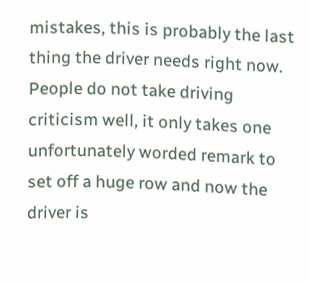mistakes, this is probably the last thing the driver needs right now. People do not take driving criticism well, it only takes one unfortunately worded remark to set off a huge row and now the driver is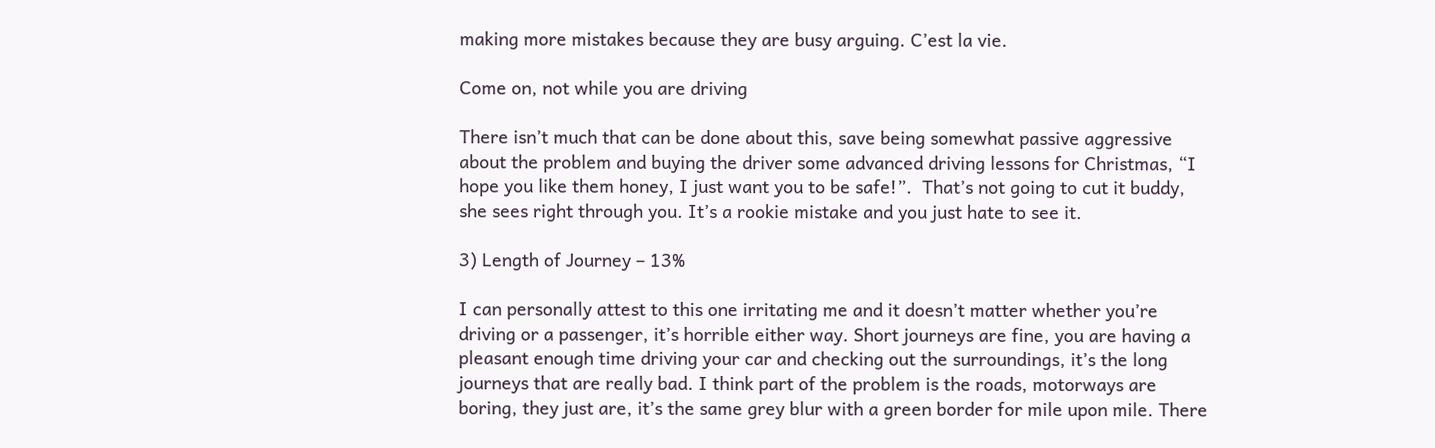making more mistakes because they are busy arguing. C’est la vie.

Come on, not while you are driving

There isn’t much that can be done about this, save being somewhat passive aggressive about the problem and buying the driver some advanced driving lessons for Christmas, “I hope you like them honey, I just want you to be safe!”.  That’s not going to cut it buddy, she sees right through you. It’s a rookie mistake and you just hate to see it.

3) Length of Journey – 13%

I can personally attest to this one irritating me and it doesn’t matter whether you’re driving or a passenger, it’s horrible either way. Short journeys are fine, you are having a pleasant enough time driving your car and checking out the surroundings, it’s the long journeys that are really bad. I think part of the problem is the roads, motorways are boring, they just are, it’s the same grey blur with a green border for mile upon mile. There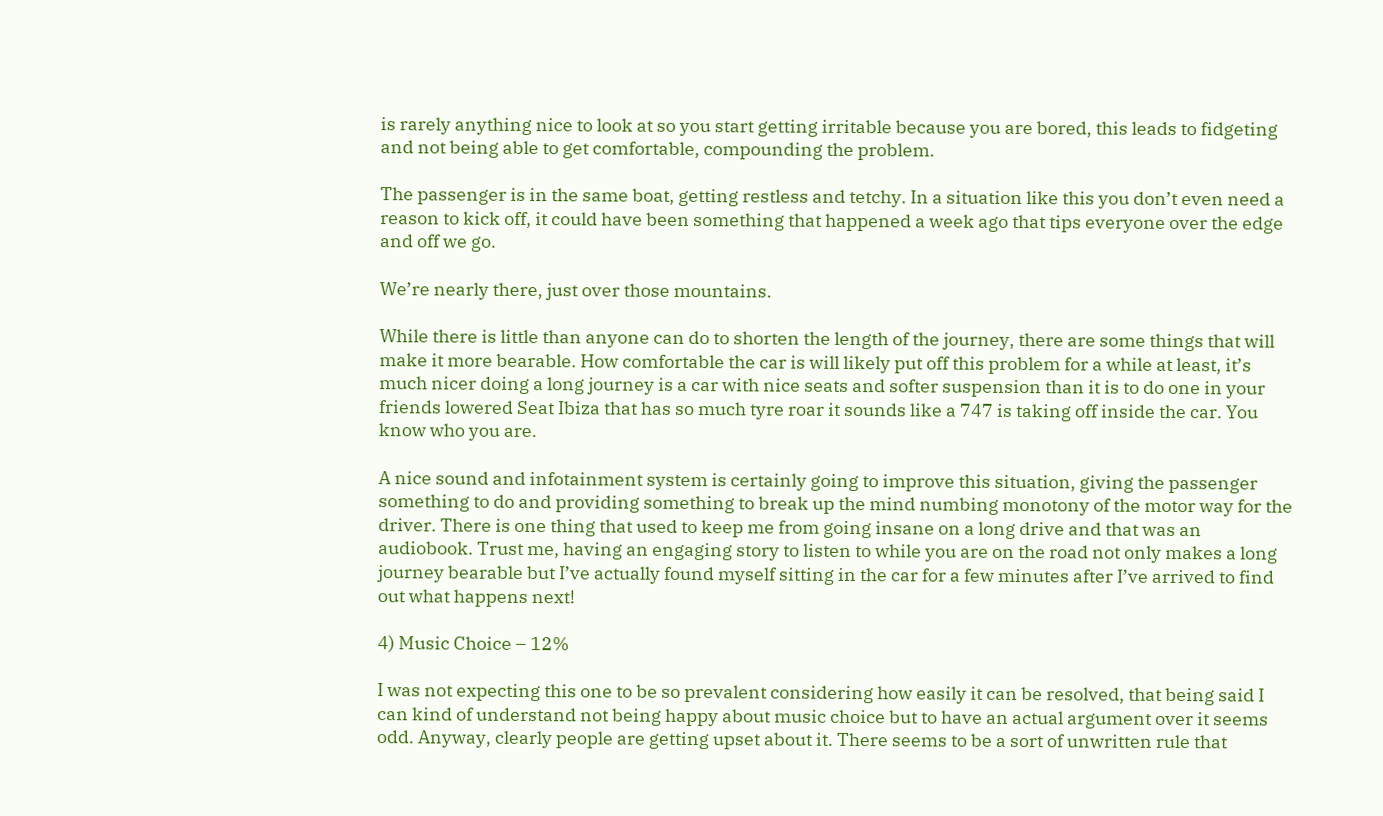is rarely anything nice to look at so you start getting irritable because you are bored, this leads to fidgeting and not being able to get comfortable, compounding the problem.

The passenger is in the same boat, getting restless and tetchy. In a situation like this you don’t even need a reason to kick off, it could have been something that happened a week ago that tips everyone over the edge and off we go.

We’re nearly there, just over those mountains.

While there is little than anyone can do to shorten the length of the journey, there are some things that will make it more bearable. How comfortable the car is will likely put off this problem for a while at least, it’s much nicer doing a long journey is a car with nice seats and softer suspension than it is to do one in your friends lowered Seat Ibiza that has so much tyre roar it sounds like a 747 is taking off inside the car. You know who you are.

A nice sound and infotainment system is certainly going to improve this situation, giving the passenger something to do and providing something to break up the mind numbing monotony of the motor way for the driver. There is one thing that used to keep me from going insane on a long drive and that was an audiobook. Trust me, having an engaging story to listen to while you are on the road not only makes a long journey bearable but I’ve actually found myself sitting in the car for a few minutes after I’ve arrived to find out what happens next!

4) Music Choice – 12%

I was not expecting this one to be so prevalent considering how easily it can be resolved, that being said I can kind of understand not being happy about music choice but to have an actual argument over it seems odd. Anyway, clearly people are getting upset about it. There seems to be a sort of unwritten rule that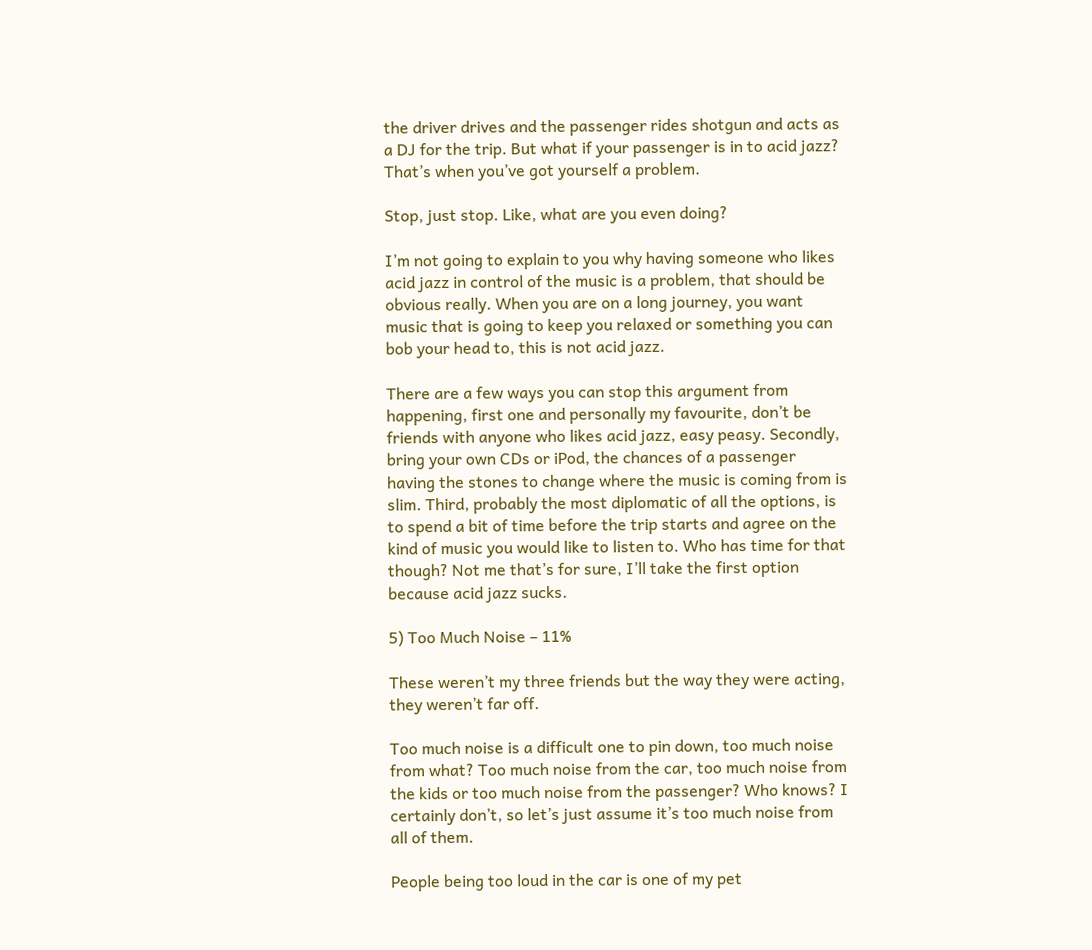the driver drives and the passenger rides shotgun and acts as a DJ for the trip. But what if your passenger is in to acid jazz? That’s when you’ve got yourself a problem.

Stop, just stop. Like, what are you even doing?

I’m not going to explain to you why having someone who likes acid jazz in control of the music is a problem, that should be obvious really. When you are on a long journey, you want music that is going to keep you relaxed or something you can bob your head to, this is not acid jazz.

There are a few ways you can stop this argument from happening, first one and personally my favourite, don’t be friends with anyone who likes acid jazz, easy peasy. Secondly, bring your own CDs or iPod, the chances of a passenger having the stones to change where the music is coming from is slim. Third, probably the most diplomatic of all the options, is to spend a bit of time before the trip starts and agree on the kind of music you would like to listen to. Who has time for that though? Not me that’s for sure, I’ll take the first option because acid jazz sucks.

5) Too Much Noise – 11%

These weren’t my three friends but the way they were acting, they weren’t far off.

Too much noise is a difficult one to pin down, too much noise from what? Too much noise from the car, too much noise from the kids or too much noise from the passenger? Who knows? I certainly don’t, so let’s just assume it’s too much noise from all of them.

People being too loud in the car is one of my pet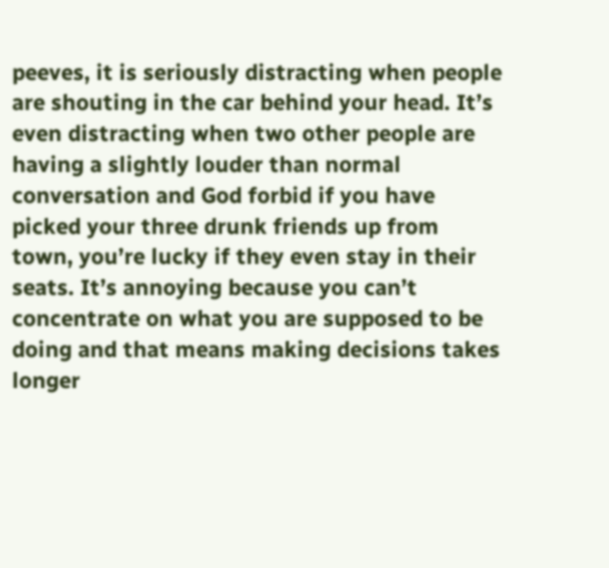peeves, it is seriously distracting when people are shouting in the car behind your head. It’s even distracting when two other people are having a slightly louder than normal conversation and God forbid if you have picked your three drunk friends up from town, you’re lucky if they even stay in their seats. It’s annoying because you can’t concentrate on what you are supposed to be doing and that means making decisions takes longer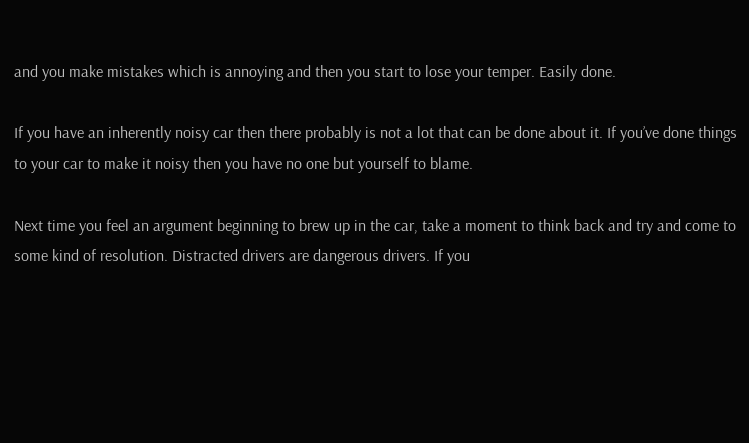and you make mistakes which is annoying and then you start to lose your temper. Easily done.

If you have an inherently noisy car then there probably is not a lot that can be done about it. If you’ve done things to your car to make it noisy then you have no one but yourself to blame.

Next time you feel an argument beginning to brew up in the car, take a moment to think back and try and come to some kind of resolution. Distracted drivers are dangerous drivers. If you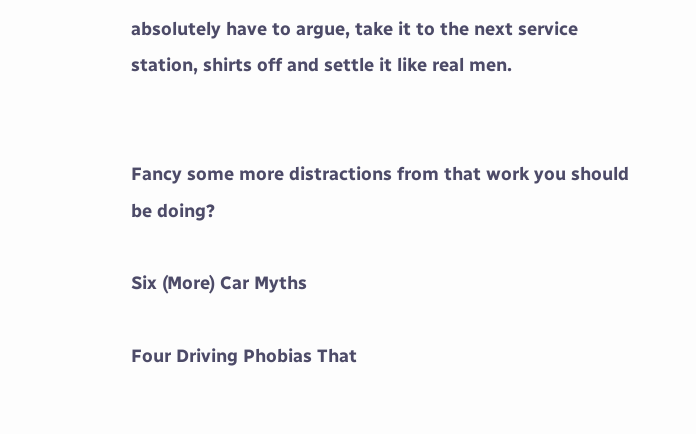absolutely have to argue, take it to the next service station, shirts off and settle it like real men.


Fancy some more distractions from that work you should be doing?

Six (More) Car Myths

Four Driving Phobias That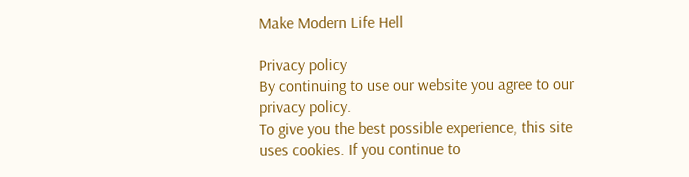Make Modern Life Hell

Privacy policy
By continuing to use our website you agree to our privacy policy.
To give you the best possible experience, this site uses cookies. If you continue to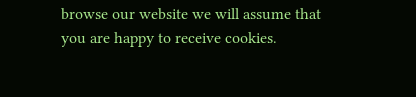browse our website we will assume that you are happy to receive cookies.